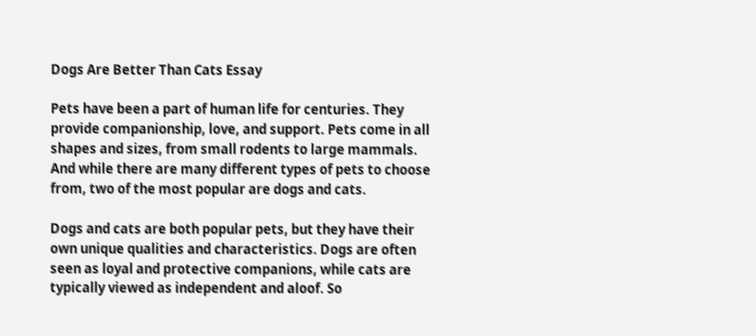Dogs Are Better Than Cats Essay

Pets have been a part of human life for centuries. They provide companionship, love, and support. Pets come in all shapes and sizes, from small rodents to large mammals. And while there are many different types of pets to choose from, two of the most popular are dogs and cats.

Dogs and cats are both popular pets, but they have their own unique qualities and characteristics. Dogs are often seen as loyal and protective companions, while cats are typically viewed as independent and aloof. So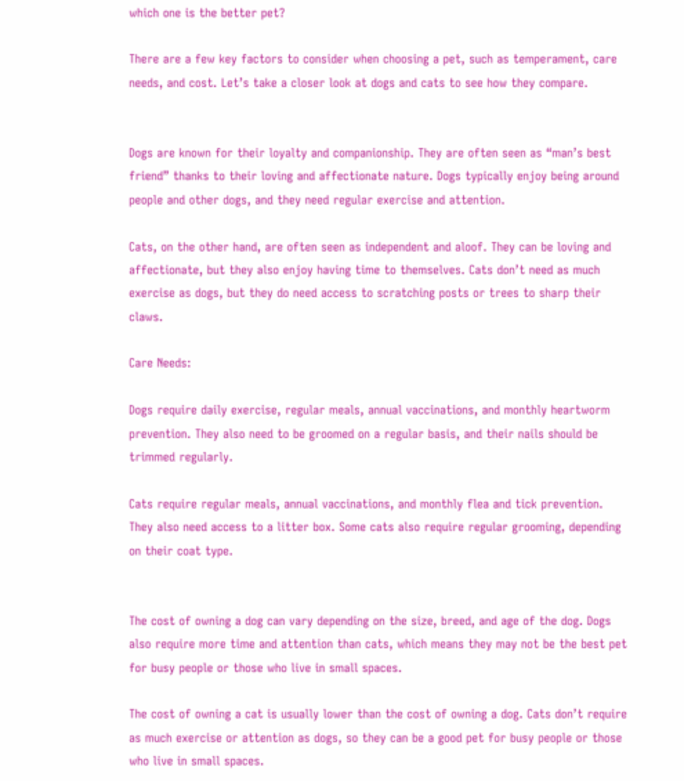which one is the better pet?

There are a few key factors to consider when choosing a pet, such as temperament, care needs, and cost. Let’s take a closer look at dogs and cats to see how they compare.


Dogs are known for their loyalty and companionship. They are often seen as “man’s best friend” thanks to their loving and affectionate nature. Dogs typically enjoy being around people and other dogs, and they need regular exercise and attention.

Cats, on the other hand, are often seen as independent and aloof. They can be loving and affectionate, but they also enjoy having time to themselves. Cats don’t need as much exercise as dogs, but they do need access to scratching posts or trees to sharp their claws.

Care Needs:

Dogs require daily exercise, regular meals, annual vaccinations, and monthly heartworm prevention. They also need to be groomed on a regular basis, and their nails should be trimmed regularly.

Cats require regular meals, annual vaccinations, and monthly flea and tick prevention. They also need access to a litter box. Some cats also require regular grooming, depending on their coat type.


The cost of owning a dog can vary depending on the size, breed, and age of the dog. Dogs also require more time and attention than cats, which means they may not be the best pet for busy people or those who live in small spaces.

The cost of owning a cat is usually lower than the cost of owning a dog. Cats don’t require as much exercise or attention as dogs, so they can be a good pet for busy people or those who live in small spaces.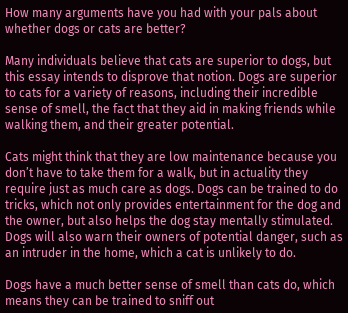How many arguments have you had with your pals about whether dogs or cats are better?

Many individuals believe that cats are superior to dogs, but this essay intends to disprove that notion. Dogs are superior to cats for a variety of reasons, including their incredible sense of smell, the fact that they aid in making friends while walking them, and their greater potential.

Cats might think that they are low maintenance because you don’t have to take them for a walk, but in actuality they require just as much care as dogs. Dogs can be trained to do tricks, which not only provides entertainment for the dog and the owner, but also helps the dog stay mentally stimulated. Dogs will also warn their owners of potential danger, such as an intruder in the home, which a cat is unlikely to do.

Dogs have a much better sense of smell than cats do, which means they can be trained to sniff out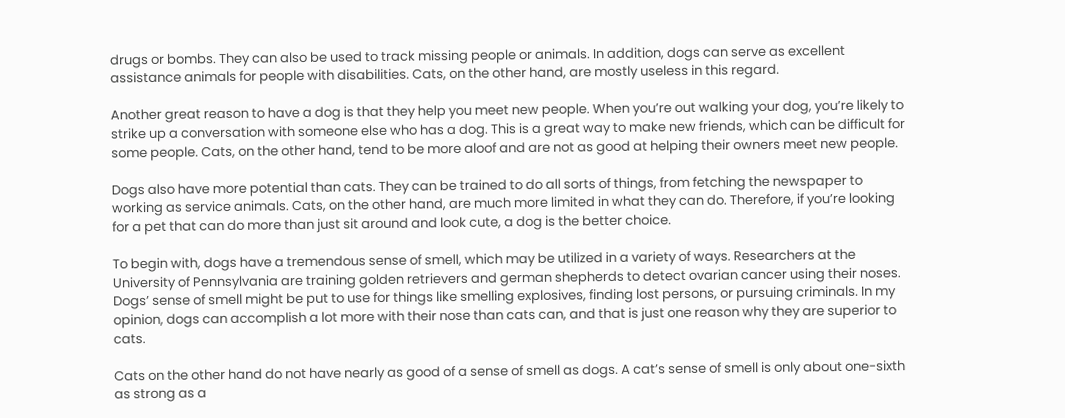drugs or bombs. They can also be used to track missing people or animals. In addition, dogs can serve as excellent assistance animals for people with disabilities. Cats, on the other hand, are mostly useless in this regard.

Another great reason to have a dog is that they help you meet new people. When you’re out walking your dog, you’re likely to strike up a conversation with someone else who has a dog. This is a great way to make new friends, which can be difficult for some people. Cats, on the other hand, tend to be more aloof and are not as good at helping their owners meet new people.

Dogs also have more potential than cats. They can be trained to do all sorts of things, from fetching the newspaper to working as service animals. Cats, on the other hand, are much more limited in what they can do. Therefore, if you’re looking for a pet that can do more than just sit around and look cute, a dog is the better choice.

To begin with, dogs have a tremendous sense of smell, which may be utilized in a variety of ways. Researchers at the University of Pennsylvania are training golden retrievers and german shepherds to detect ovarian cancer using their noses. Dogs’ sense of smell might be put to use for things like smelling explosives, finding lost persons, or pursuing criminals. In my opinion, dogs can accomplish a lot more with their nose than cats can, and that is just one reason why they are superior to cats.

Cats on the other hand do not have nearly as good of a sense of smell as dogs. A cat’s sense of smell is only about one-sixth as strong as a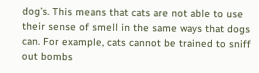dog’s. This means that cats are not able to use their sense of smell in the same ways that dogs can. For example, cats cannot be trained to sniff out bombs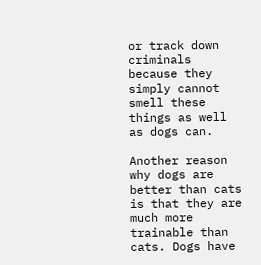or track down criminals because they simply cannot smell these things as well as dogs can.

Another reason why dogs are better than cats is that they are much more trainable than cats. Dogs have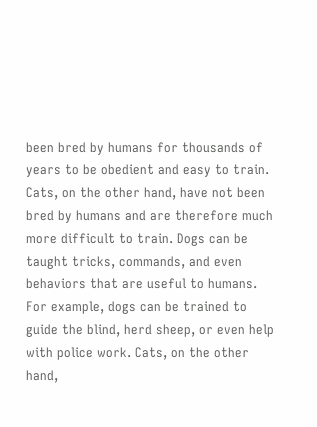been bred by humans for thousands of years to be obedient and easy to train. Cats, on the other hand, have not been bred by humans and are therefore much more difficult to train. Dogs can be taught tricks, commands, and even behaviors that are useful to humans. For example, dogs can be trained to guide the blind, herd sheep, or even help with police work. Cats, on the other hand,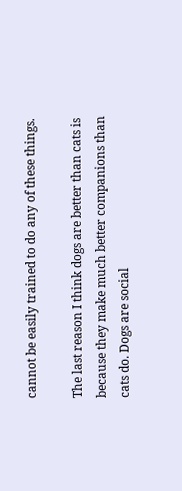cannot be easily trained to do any of these things.

The last reason I think dogs are better than cats is because they make much better companions than cats do. Dogs are social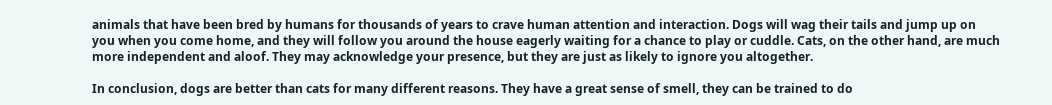animals that have been bred by humans for thousands of years to crave human attention and interaction. Dogs will wag their tails and jump up on you when you come home, and they will follow you around the house eagerly waiting for a chance to play or cuddle. Cats, on the other hand, are much more independent and aloof. They may acknowledge your presence, but they are just as likely to ignore you altogether.

In conclusion, dogs are better than cats for many different reasons. They have a great sense of smell, they can be trained to do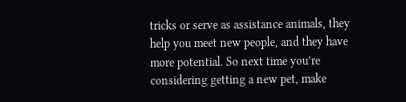tricks or serve as assistance animals, they help you meet new people, and they have more potential. So next time you’re considering getting a new pet, make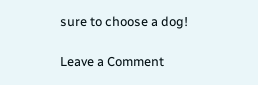sure to choose a dog!

Leave a Comment